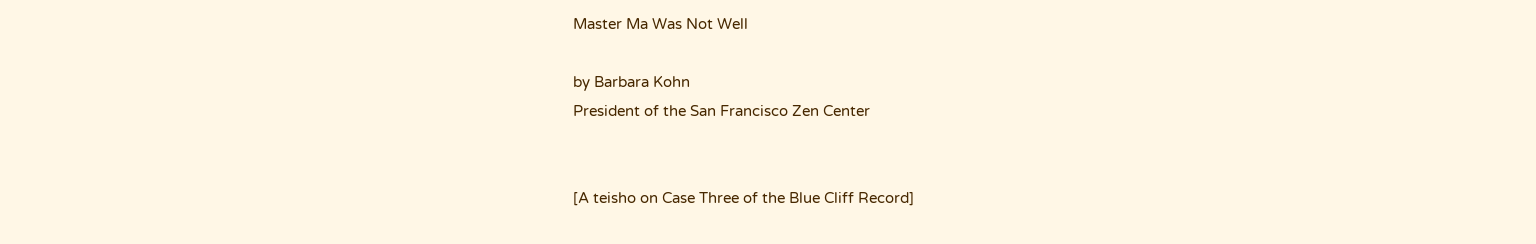Master Ma Was Not Well

by Barbara Kohn
President of the San Francisco Zen Center


[A teisho on Case Three of the Blue Cliff Record]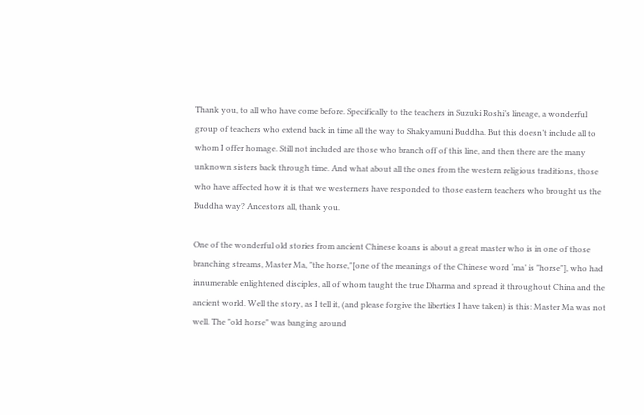Thank you, to all who have come before. Specifically to the teachers in Suzuki Roshi’s lineage, a wonderful group of teachers who extend back in time all the way to Shakyamuni Buddha. But this doesn’t include all to whom I offer homage. Still not included are those who branch off of this line, and then there are the many unknown sisters back through time. And what about all the ones from the western religious traditions, those who have affected how it is that we westerners have responded to those eastern teachers who brought us the Buddha way? Ancestors all, thank you.

One of the wonderful old stories from ancient Chinese koans is about a great master who is in one of those branching streams, Master Ma, "the horse,"[one of the meanings of the Chinese word ‘ma’ is "horse"], who had innumerable enlightened disciples, all of whom taught the true Dharma and spread it throughout China and the ancient world. Well the story, as I tell it, (and please forgive the liberties I have taken) is this: Master Ma was not well. The "old horse" was banging around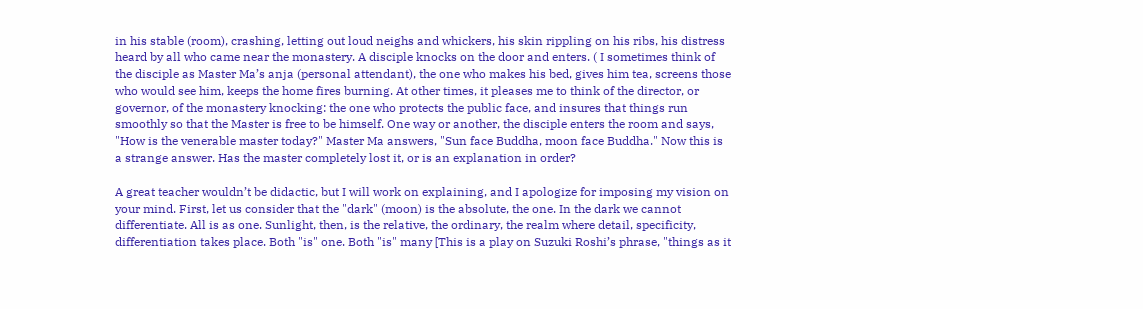in his stable (room), crashing, letting out loud neighs and whickers, his skin rippling on his ribs, his distress heard by all who came near the monastery. A disciple knocks on the door and enters. ( I sometimes think of the disciple as Master Ma’s anja (personal attendant), the one who makes his bed, gives him tea, screens those who would see him, keeps the home fires burning. At other times, it pleases me to think of the director, or governor, of the monastery knocking: the one who protects the public face, and insures that things run smoothly so that the Master is free to be himself. One way or another, the disciple enters the room and says, "How is the venerable master today?" Master Ma answers, "Sun face Buddha, moon face Buddha." Now this is a strange answer. Has the master completely lost it, or is an explanation in order?

A great teacher wouldn’t be didactic, but I will work on explaining, and I apologize for imposing my vision on your mind. First, let us consider that the "dark" (moon) is the absolute, the one. In the dark we cannot differentiate. All is as one. Sunlight, then, is the relative, the ordinary, the realm where detail, specificity, differentiation takes place. Both "is" one. Both "is" many [This is a play on Suzuki Roshi’s phrase, "things as it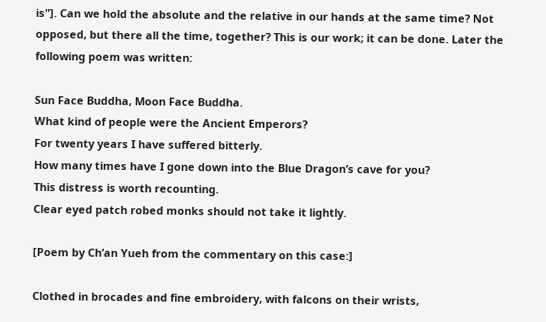is"]. Can we hold the absolute and the relative in our hands at the same time? Not opposed, but there all the time, together? This is our work; it can be done. Later the following poem was written:

Sun Face Buddha, Moon Face Buddha.
What kind of people were the Ancient Emperors?
For twenty years I have suffered bitterly.
How many times have I gone down into the Blue Dragon’s cave for you?
This distress is worth recounting.
Clear eyed patch robed monks should not take it lightly.

[Poem by Ch’an Yueh from the commentary on this case:]

Clothed in brocades and fine embroidery, with falcons on their wrists,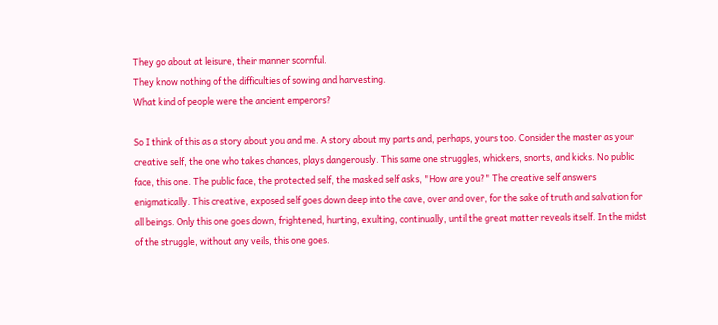They go about at leisure, their manner scornful.
They know nothing of the difficulties of sowing and harvesting.
What kind of people were the ancient emperors?

So I think of this as a story about you and me. A story about my parts and, perhaps, yours too. Consider the master as your creative self, the one who takes chances, plays dangerously. This same one struggles, whickers, snorts, and kicks. No public face, this one. The public face, the protected self, the masked self asks, "How are you?" The creative self answers enigmatically. This creative, exposed self goes down deep into the cave, over and over, for the sake of truth and salvation for all beings. Only this one goes down, frightened, hurting, exulting, continually, until the great matter reveals itself. In the midst of the struggle, without any veils, this one goes.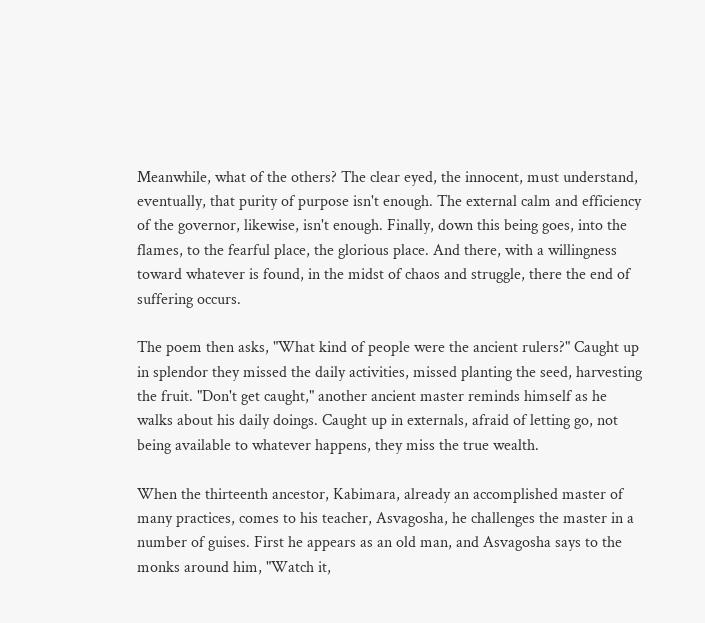Meanwhile, what of the others? The clear eyed, the innocent, must understand, eventually, that purity of purpose isn't enough. The external calm and efficiency of the governor, likewise, isn't enough. Finally, down this being goes, into the flames, to the fearful place, the glorious place. And there, with a willingness toward whatever is found, in the midst of chaos and struggle, there the end of suffering occurs.

The poem then asks, "What kind of people were the ancient rulers?" Caught up in splendor they missed the daily activities, missed planting the seed, harvesting the fruit. "Don't get caught," another ancient master reminds himself as he walks about his daily doings. Caught up in externals, afraid of letting go, not being available to whatever happens, they miss the true wealth.

When the thirteenth ancestor, Kabimara, already an accomplished master of many practices, comes to his teacher, Asvagosha, he challenges the master in a number of guises. First he appears as an old man, and Asvagosha says to the monks around him, "Watch it,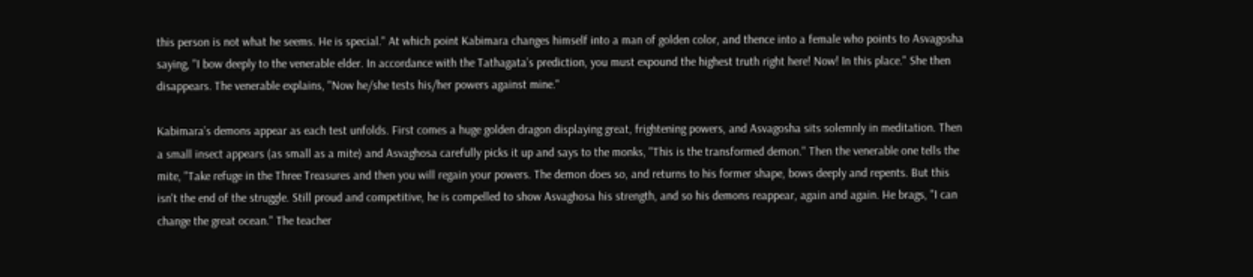this person is not what he seems. He is special." At which point Kabimara changes himself into a man of golden color, and thence into a female who points to Asvagosha saying, "I bow deeply to the venerable elder. In accordance with the Tathagata’s prediction, you must expound the highest truth right here! Now! In this place." She then disappears. The venerable explains, "Now he/she tests his/her powers against mine."

Kabimara’s demons appear as each test unfolds. First comes a huge golden dragon displaying great, frightening powers, and Asvagosha sits solemnly in meditation. Then a small insect appears (as small as a mite) and Asvaghosa carefully picks it up and says to the monks, "This is the transformed demon." Then the venerable one tells the mite, "Take refuge in the Three Treasures and then you will regain your powers. The demon does so, and returns to his former shape, bows deeply and repents. But this isn't the end of the struggle. Still proud and competitive, he is compelled to show Asvaghosa his strength, and so his demons reappear, again and again. He brags, "I can change the great ocean." The teacher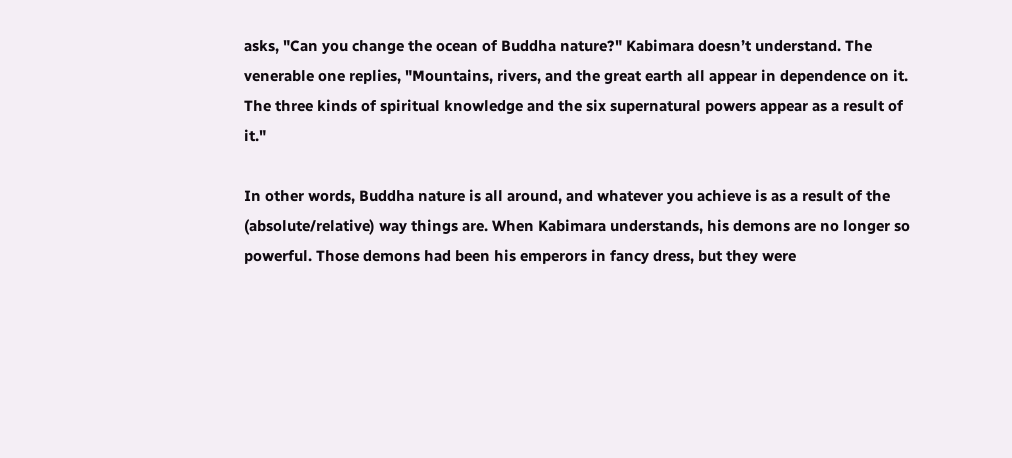asks, "Can you change the ocean of Buddha nature?" Kabimara doesn’t understand. The venerable one replies, "Mountains, rivers, and the great earth all appear in dependence on it. The three kinds of spiritual knowledge and the six supernatural powers appear as a result of it."

In other words, Buddha nature is all around, and whatever you achieve is as a result of the (absolute/relative) way things are. When Kabimara understands, his demons are no longer so powerful. Those demons had been his emperors in fancy dress, but they were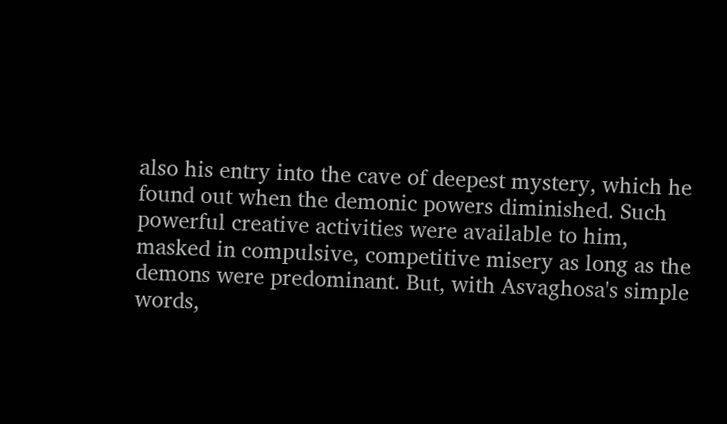also his entry into the cave of deepest mystery, which he found out when the demonic powers diminished. Such powerful creative activities were available to him, masked in compulsive, competitive misery as long as the demons were predominant. But, with Asvaghosa's simple words,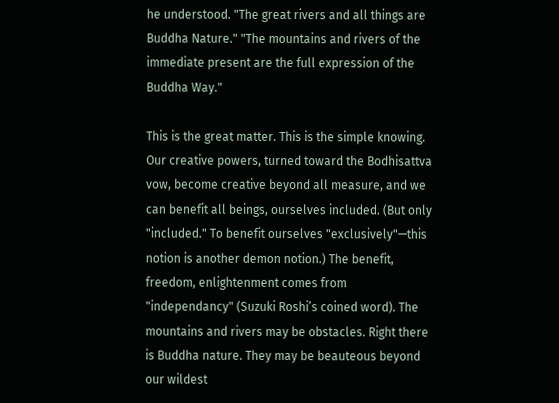he understood. "The great rivers and all things are Buddha Nature." "The mountains and rivers of the immediate present are the full expression of the Buddha Way."

This is the great matter. This is the simple knowing. Our creative powers, turned toward the Bodhisattva vow, become creative beyond all measure, and we can benefit all beings, ourselves included. (But only "included." To benefit ourselves "exclusively"—this notion is another demon notion.) The benefit, freedom, enlightenment comes from "independancy" (Suzuki Roshi’s coined word). The mountains and rivers may be obstacles. Right there is Buddha nature. They may be beauteous beyond our wildest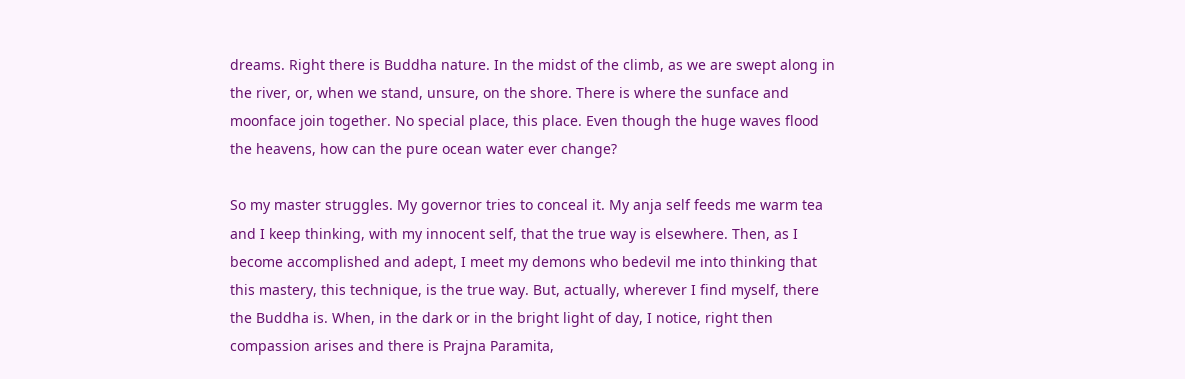dreams. Right there is Buddha nature. In the midst of the climb, as we are swept along in the river, or, when we stand, unsure, on the shore. There is where the sunface and moonface join together. No special place, this place. Even though the huge waves flood the heavens, how can the pure ocean water ever change?

So my master struggles. My governor tries to conceal it. My anja self feeds me warm tea and I keep thinking, with my innocent self, that the true way is elsewhere. Then, as I become accomplished and adept, I meet my demons who bedevil me into thinking that this mastery, this technique, is the true way. But, actually, wherever I find myself, there the Buddha is. When, in the dark or in the bright light of day, I notice, right then compassion arises and there is Prajna Paramita,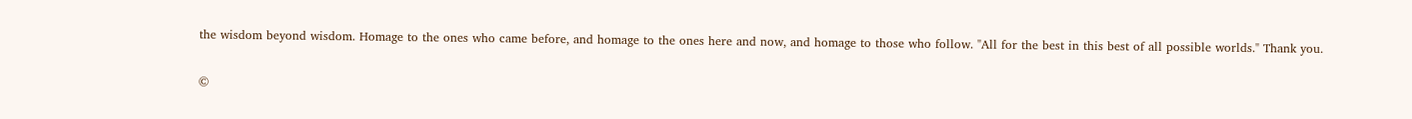the wisdom beyond wisdom. Homage to the ones who came before, and homage to the ones here and now, and homage to those who follow. "All for the best in this best of all possible worlds." Thank you.

©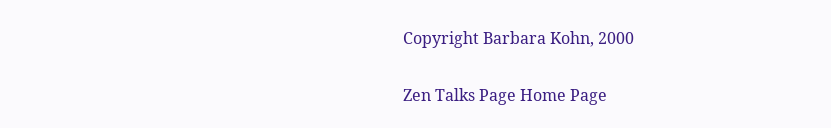Copyright Barbara Kohn, 2000

Zen Talks Page Home Page